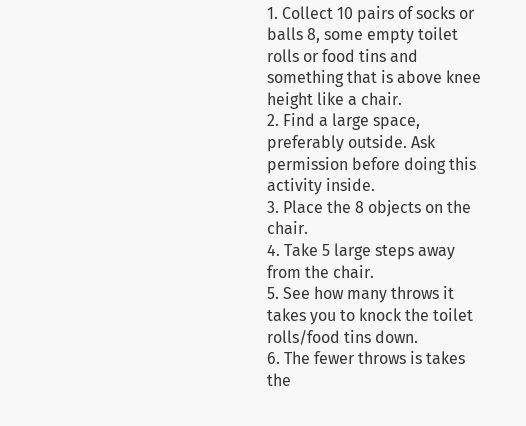1. Collect 10 pairs of socks or balls 8, some empty toilet rolls or food tins and something that is above knee height like a chair.
2. Find a large space, preferably outside. Ask permission before doing this activity inside.
3. Place the 8 objects on the chair.
4. Take 5 large steps away from the chair.
5. See how many throws it takes you to knock the toilet rolls/food tins down.
6. The fewer throws is takes the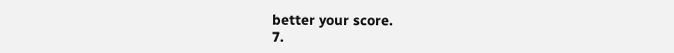better your score.
7.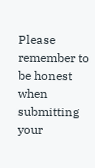Please remember to be honest when submitting your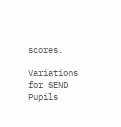scores.

Variations for SEND Pupils